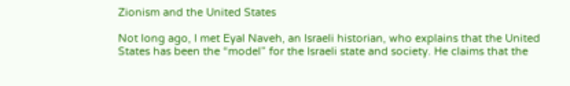Zionism and the United States

Not long ago, I met Eyal Naveh, an Israeli historian, who explains that the United States has been the “model” for the Israeli state and society. He claims that the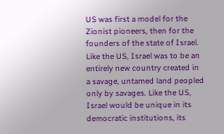US was first a model for the Zionist pioneers, then for the founders of the state of Israel. Like the US, Israel was to be an entirely new country created in a savage, untamed land peopled only by savages. Like the US, Israel would be unique in its democratic institutions, its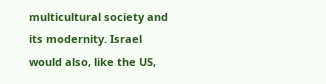multicultural society and its modernity. Israel would also, like the US,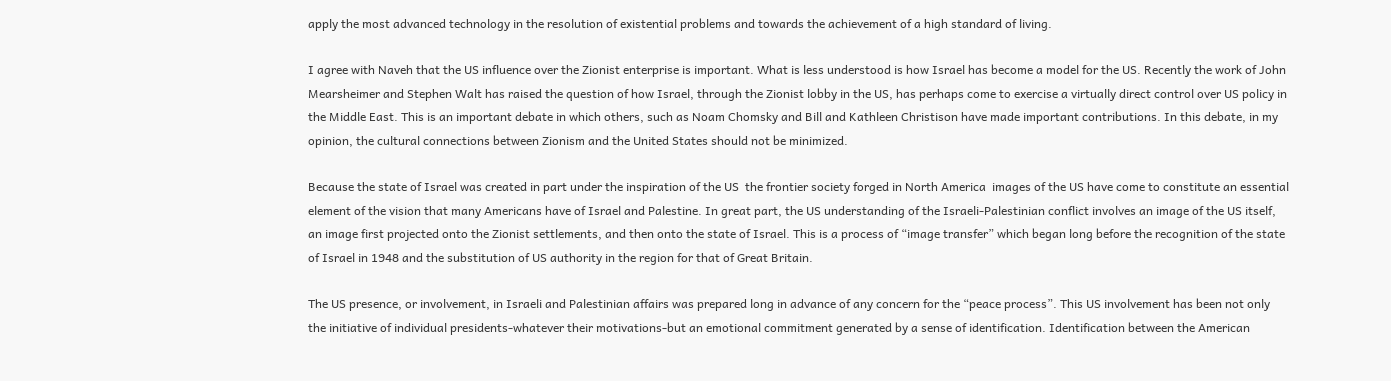apply the most advanced technology in the resolution of existential problems and towards the achievement of a high standard of living.

I agree with Naveh that the US influence over the Zionist enterprise is important. What is less understood is how Israel has become a model for the US. Recently the work of John Mearsheimer and Stephen Walt has raised the question of how Israel, through the Zionist lobby in the US, has perhaps come to exercise a virtually direct control over US policy in the Middle East. This is an important debate in which others, such as Noam Chomsky and Bill and Kathleen Christison have made important contributions. In this debate, in my opinion, the cultural connections between Zionism and the United States should not be minimized.

Because the state of Israel was created in part under the inspiration of the US  the frontier society forged in North America  images of the US have come to constitute an essential element of the vision that many Americans have of Israel and Palestine. In great part, the US understanding of the Israeli-Palestinian conflict involves an image of the US itself, an image first projected onto the Zionist settlements, and then onto the state of Israel. This is a process of “image transfer” which began long before the recognition of the state of Israel in 1948 and the substitution of US authority in the region for that of Great Britain.

The US presence, or involvement, in Israeli and Palestinian affairs was prepared long in advance of any concern for the “peace process”. This US involvement has been not only the initiative of individual presidents-whatever their motivations-but an emotional commitment generated by a sense of identification. Identification between the American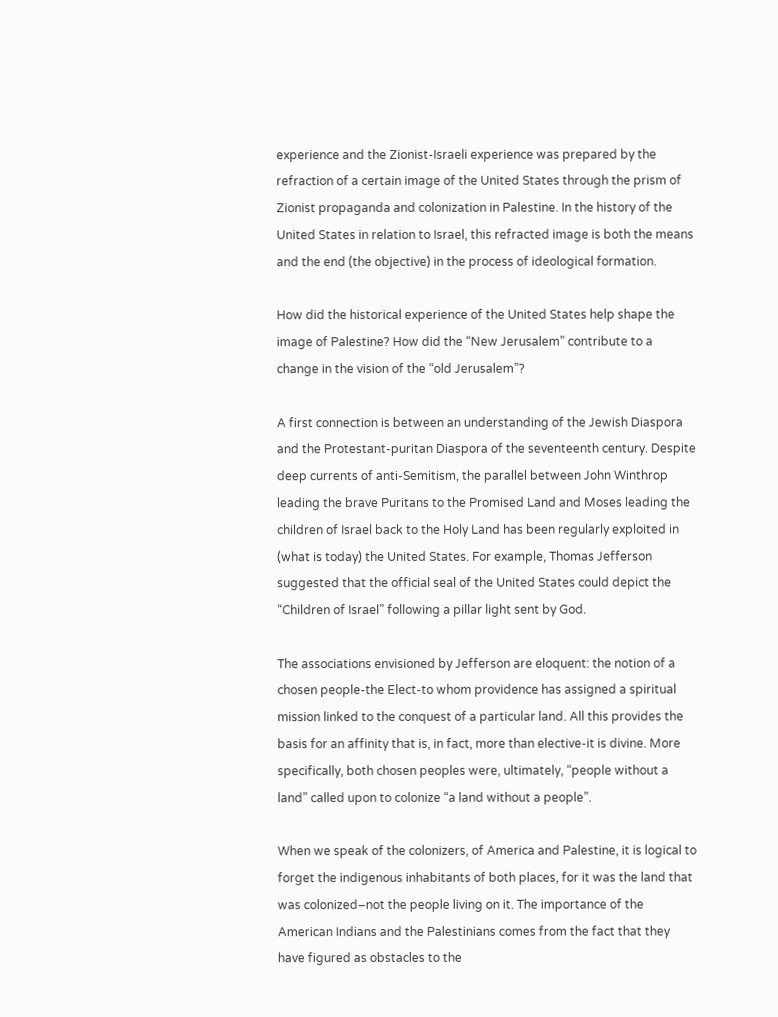experience and the Zionist-Israeli experience was prepared by the refraction of a certain image of the United States through the prism of Zionist propaganda and colonization in Palestine. In the history of the United States in relation to Israel, this refracted image is both the means and the end (the objective) in the process of ideological formation.

How did the historical experience of the United States help shape the image of Palestine? How did the “New Jerusalem” contribute to a change in the vision of the “old Jerusalem”?

A first connection is between an understanding of the Jewish Diaspora and the Protestant-puritan Diaspora of the seventeenth century. Despite deep currents of anti-Semitism, the parallel between John Winthrop leading the brave Puritans to the Promised Land and Moses leading the children of Israel back to the Holy Land has been regularly exploited in (what is today) the United States. For example, Thomas Jefferson suggested that the official seal of the United States could depict the “Children of Israel” following a pillar light sent by God.

The associations envisioned by Jefferson are eloquent: the notion of a chosen people-the Elect-to whom providence has assigned a spiritual mission linked to the conquest of a particular land. All this provides the basis for an affinity that is, in fact, more than elective-it is divine. More specifically, both chosen peoples were, ultimately, “people without a land” called upon to colonize “a land without a people”.

When we speak of the colonizers, of America and Palestine, it is logical to forget the indigenous inhabitants of both places, for it was the land that was colonized–not the people living on it. The importance of the American Indians and the Palestinians comes from the fact that they have figured as obstacles to the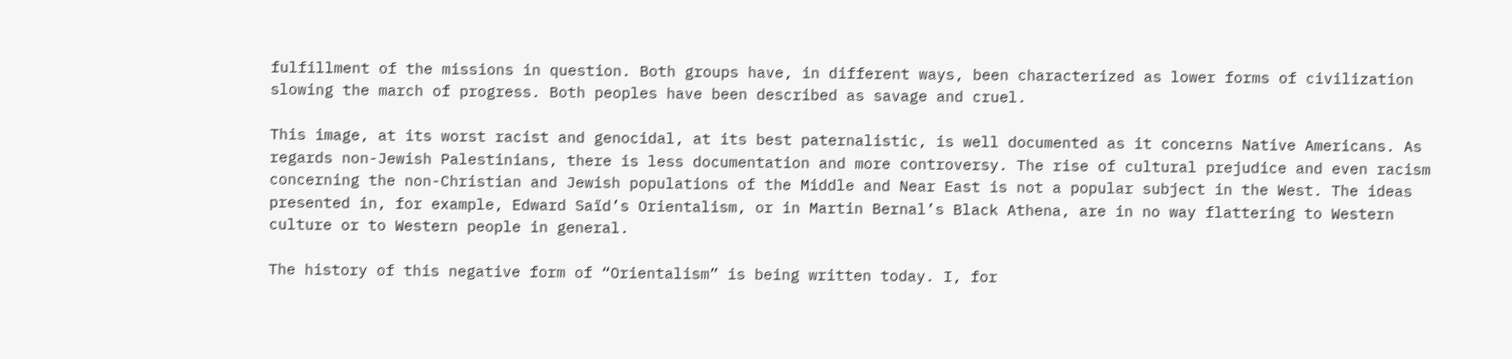fulfillment of the missions in question. Both groups have, in different ways, been characterized as lower forms of civilization slowing the march of progress. Both peoples have been described as savage and cruel.

This image, at its worst racist and genocidal, at its best paternalistic, is well documented as it concerns Native Americans. As regards non-Jewish Palestinians, there is less documentation and more controversy. The rise of cultural prejudice and even racism concerning the non-Christian and Jewish populations of the Middle and Near East is not a popular subject in the West. The ideas presented in, for example, Edward Saïd’s Orientalism, or in Martin Bernal’s Black Athena, are in no way flattering to Western culture or to Western people in general.

The history of this negative form of “Orientalism” is being written today. I, for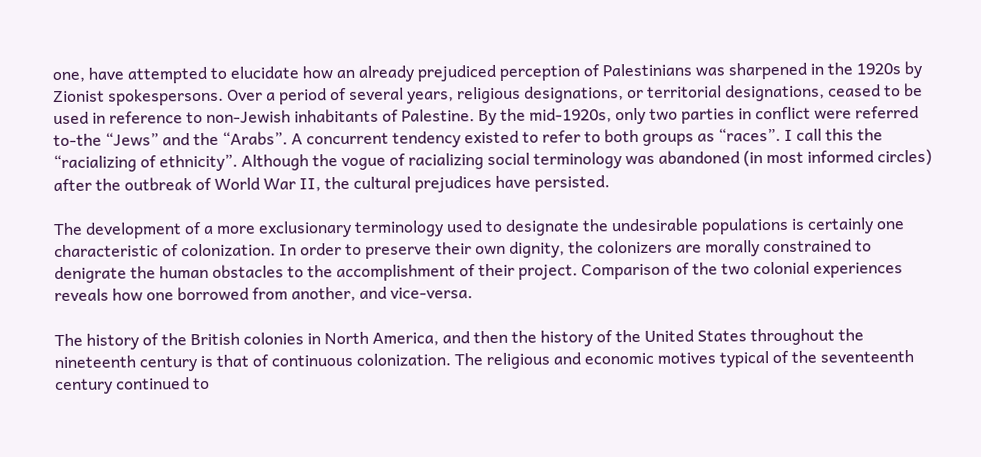one, have attempted to elucidate how an already prejudiced perception of Palestinians was sharpened in the 1920s by Zionist spokespersons. Over a period of several years, religious designations, or territorial designations, ceased to be used in reference to non-Jewish inhabitants of Palestine. By the mid-1920s, only two parties in conflict were referred to-the “Jews” and the “Arabs”. A concurrent tendency existed to refer to both groups as “races”. I call this the “racializing of ethnicity”. Although the vogue of racializing social terminology was abandoned (in most informed circles) after the outbreak of World War II, the cultural prejudices have persisted.

The development of a more exclusionary terminology used to designate the undesirable populations is certainly one characteristic of colonization. In order to preserve their own dignity, the colonizers are morally constrained to denigrate the human obstacles to the accomplishment of their project. Comparison of the two colonial experiences reveals how one borrowed from another, and vice-versa.

The history of the British colonies in North America, and then the history of the United States throughout the nineteenth century is that of continuous colonization. The religious and economic motives typical of the seventeenth century continued to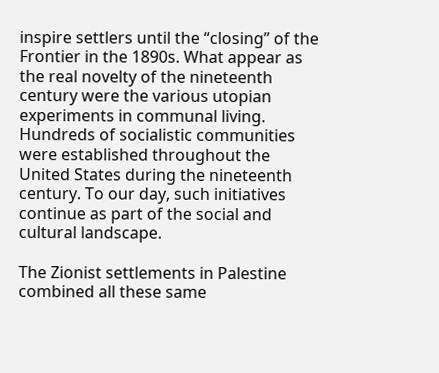inspire settlers until the “closing” of the Frontier in the 1890s. What appear as the real novelty of the nineteenth century were the various utopian experiments in communal living. Hundreds of socialistic communities were established throughout the United States during the nineteenth century. To our day, such initiatives continue as part of the social and cultural landscape.

The Zionist settlements in Palestine combined all these same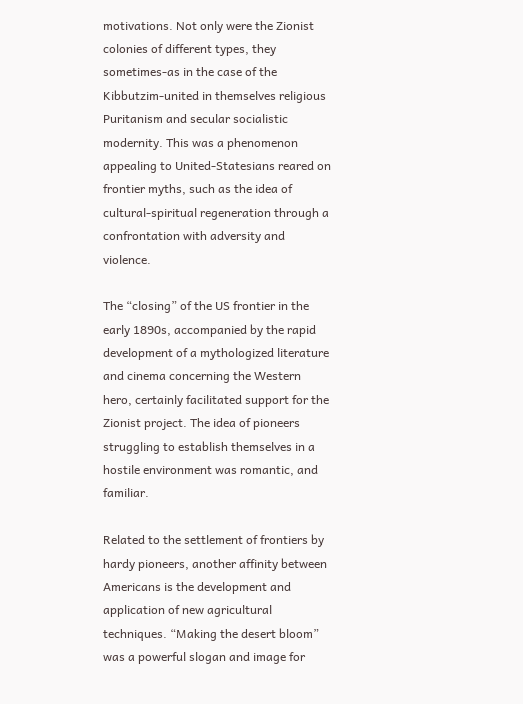motivations. Not only were the Zionist colonies of different types, they sometimes-as in the case of the Kibbutzim-united in themselves religious Puritanism and secular socialistic modernity. This was a phenomenon appealing to United-Statesians reared on frontier myths, such as the idea of cultural-spiritual regeneration through a confrontation with adversity and violence.

The “closing” of the US frontier in the early 1890s, accompanied by the rapid development of a mythologized literature and cinema concerning the Western hero, certainly facilitated support for the Zionist project. The idea of pioneers struggling to establish themselves in a hostile environment was romantic, and familiar.

Related to the settlement of frontiers by hardy pioneers, another affinity between Americans is the development and application of new agricultural techniques. “Making the desert bloom” was a powerful slogan and image for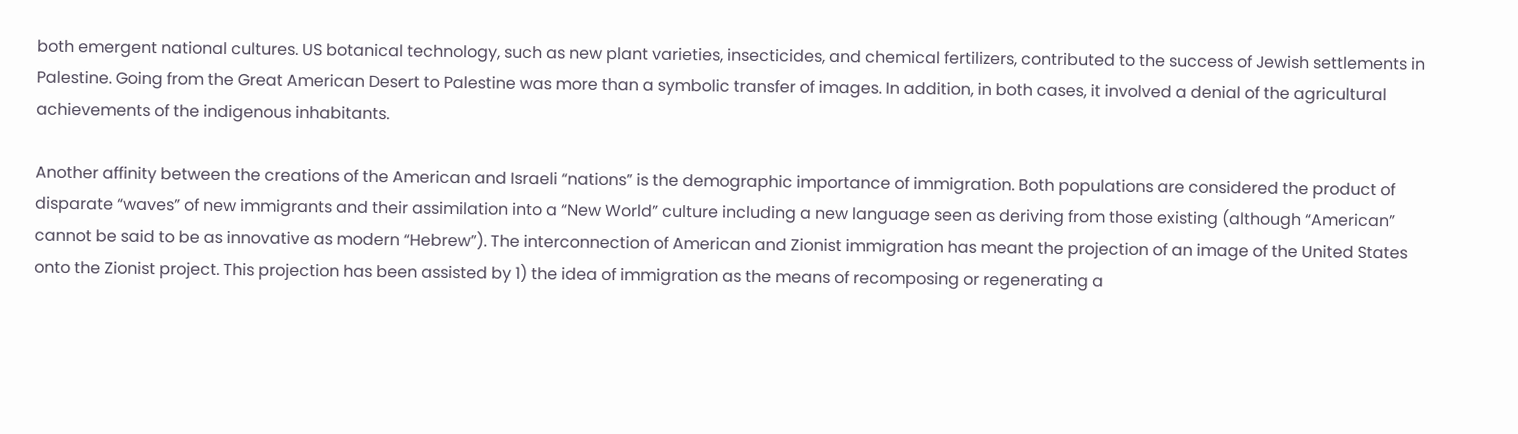both emergent national cultures. US botanical technology, such as new plant varieties, insecticides, and chemical fertilizers, contributed to the success of Jewish settlements in Palestine. Going from the Great American Desert to Palestine was more than a symbolic transfer of images. In addition, in both cases, it involved a denial of the agricultural achievements of the indigenous inhabitants.

Another affinity between the creations of the American and Israeli “nations” is the demographic importance of immigration. Both populations are considered the product of disparate “waves” of new immigrants and their assimilation into a “New World” culture including a new language seen as deriving from those existing (although “American” cannot be said to be as innovative as modern “Hebrew”). The interconnection of American and Zionist immigration has meant the projection of an image of the United States onto the Zionist project. This projection has been assisted by 1) the idea of immigration as the means of recomposing or regenerating a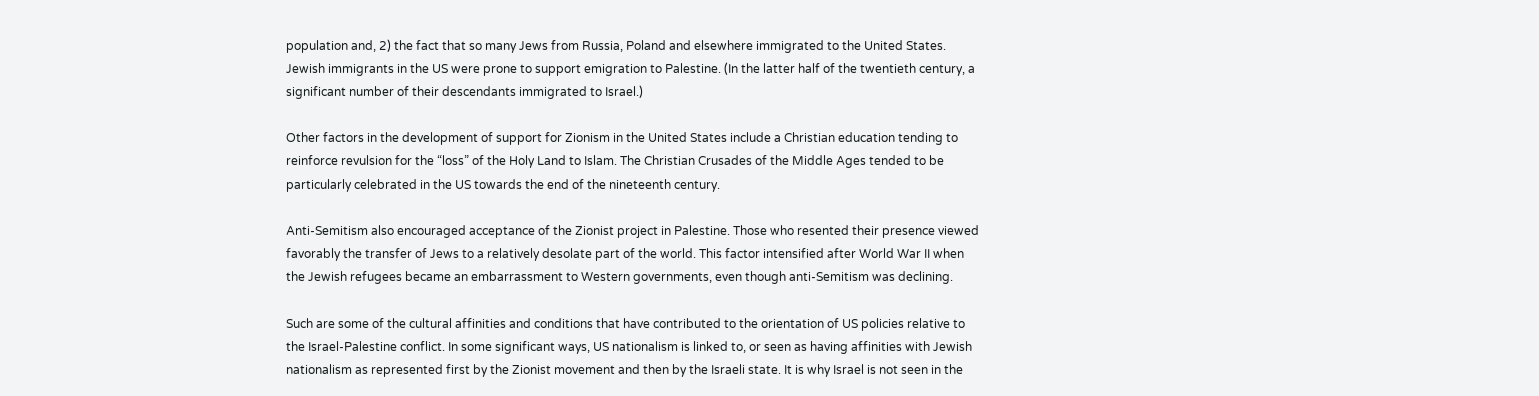population and, 2) the fact that so many Jews from Russia, Poland and elsewhere immigrated to the United States. Jewish immigrants in the US were prone to support emigration to Palestine. (In the latter half of the twentieth century, a significant number of their descendants immigrated to Israel.)

Other factors in the development of support for Zionism in the United States include a Christian education tending to reinforce revulsion for the “loss” of the Holy Land to Islam. The Christian Crusades of the Middle Ages tended to be particularly celebrated in the US towards the end of the nineteenth century.

Anti-Semitism also encouraged acceptance of the Zionist project in Palestine. Those who resented their presence viewed favorably the transfer of Jews to a relatively desolate part of the world. This factor intensified after World War II when the Jewish refugees became an embarrassment to Western governments, even though anti-Semitism was declining.

Such are some of the cultural affinities and conditions that have contributed to the orientation of US policies relative to the Israel-Palestine conflict. In some significant ways, US nationalism is linked to, or seen as having affinities with Jewish nationalism as represented first by the Zionist movement and then by the Israeli state. It is why Israel is not seen in the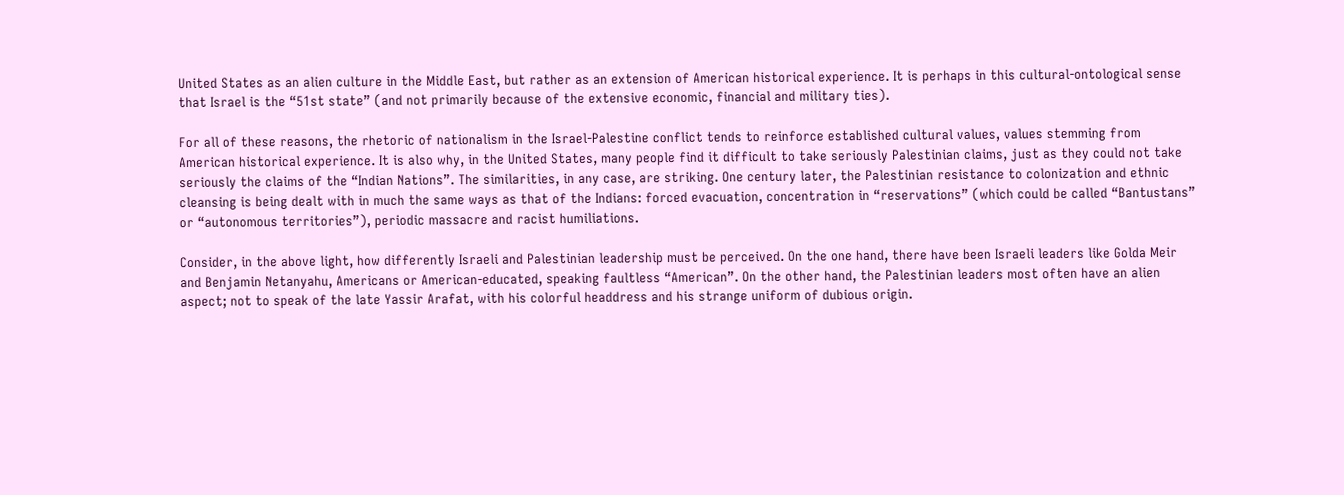United States as an alien culture in the Middle East, but rather as an extension of American historical experience. It is perhaps in this cultural-ontological sense that Israel is the “51st state” (and not primarily because of the extensive economic, financial and military ties).

For all of these reasons, the rhetoric of nationalism in the Israel-Palestine conflict tends to reinforce established cultural values, values stemming from American historical experience. It is also why, in the United States, many people find it difficult to take seriously Palestinian claims, just as they could not take seriously the claims of the “Indian Nations”. The similarities, in any case, are striking. One century later, the Palestinian resistance to colonization and ethnic cleansing is being dealt with in much the same ways as that of the Indians: forced evacuation, concentration in “reservations” (which could be called “Bantustans” or “autonomous territories”), periodic massacre and racist humiliations.

Consider, in the above light, how differently Israeli and Palestinian leadership must be perceived. On the one hand, there have been Israeli leaders like Golda Meir and Benjamin Netanyahu, Americans or American-educated, speaking faultless “American”. On the other hand, the Palestinian leaders most often have an alien aspect; not to speak of the late Yassir Arafat, with his colorful headdress and his strange uniform of dubious origin.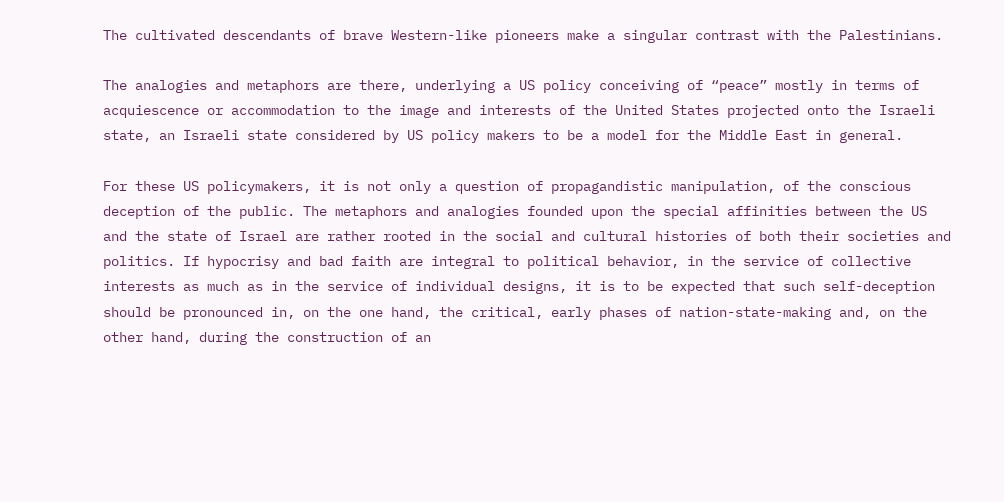The cultivated descendants of brave Western-like pioneers make a singular contrast with the Palestinians.

The analogies and metaphors are there, underlying a US policy conceiving of “peace” mostly in terms of acquiescence or accommodation to the image and interests of the United States projected onto the Israeli state, an Israeli state considered by US policy makers to be a model for the Middle East in general.

For these US policymakers, it is not only a question of propagandistic manipulation, of the conscious deception of the public. The metaphors and analogies founded upon the special affinities between the US and the state of Israel are rather rooted in the social and cultural histories of both their societies and politics. If hypocrisy and bad faith are integral to political behavior, in the service of collective interests as much as in the service of individual designs, it is to be expected that such self-deception should be pronounced in, on the one hand, the critical, early phases of nation-state-making and, on the other hand, during the construction of an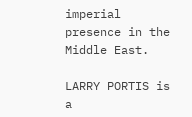imperial presence in the Middle East.

LARRY PORTIS is a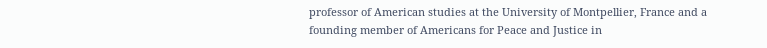professor of American studies at the University of Montpellier, France and a founding member of Americans for Peace and Justice in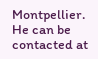Montpellier. He can be contacted at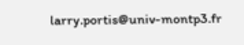larry.portis@univ-montp3.fr